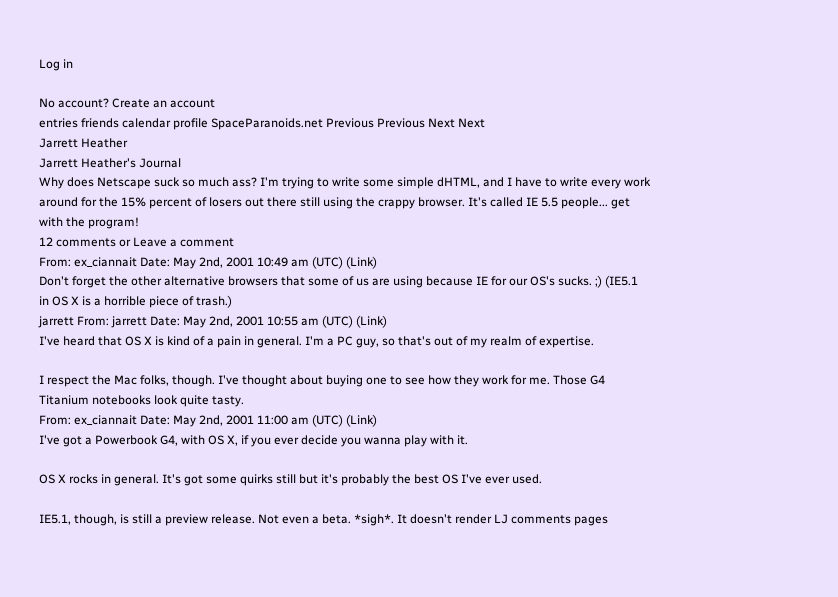Log in

No account? Create an account
entries friends calendar profile SpaceParanoids.net Previous Previous Next Next
Jarrett Heather
Jarrett Heather's Journal
Why does Netscape suck so much ass? I'm trying to write some simple dHTML, and I have to write every work around for the 15% percent of losers out there still using the crappy browser. It's called IE 5.5 people... get with the program!
12 comments or Leave a comment
From: ex_ciannait Date: May 2nd, 2001 10:49 am (UTC) (Link)
Don't forget the other alternative browsers that some of us are using because IE for our OS's sucks. ;) (IE5.1 in OS X is a horrible piece of trash.)
jarrett From: jarrett Date: May 2nd, 2001 10:55 am (UTC) (Link)
I've heard that OS X is kind of a pain in general. I'm a PC guy, so that's out of my realm of expertise.

I respect the Mac folks, though. I've thought about buying one to see how they work for me. Those G4 Titanium notebooks look quite tasty.
From: ex_ciannait Date: May 2nd, 2001 11:00 am (UTC) (Link)
I've got a Powerbook G4, with OS X, if you ever decide you wanna play with it.

OS X rocks in general. It's got some quirks still but it's probably the best OS I've ever used.

IE5.1, though, is still a preview release. Not even a beta. *sigh*. It doesn't render LJ comments pages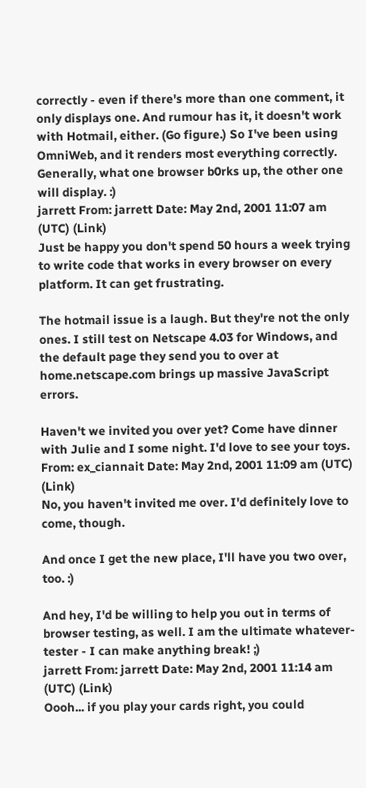correctly - even if there's more than one comment, it only displays one. And rumour has it, it doesn't work with Hotmail, either. (Go figure.) So I've been using OmniWeb, and it renders most everything correctly. Generally, what one browser b0rks up, the other one will display. :)
jarrett From: jarrett Date: May 2nd, 2001 11:07 am (UTC) (Link)
Just be happy you don't spend 50 hours a week trying to write code that works in every browser on every platform. It can get frustrating.

The hotmail issue is a laugh. But they're not the only ones. I still test on Netscape 4.03 for Windows, and the default page they send you to over at home.netscape.com brings up massive JavaScript errors.

Haven't we invited you over yet? Come have dinner with Julie and I some night. I'd love to see your toys.
From: ex_ciannait Date: May 2nd, 2001 11:09 am (UTC) (Link)
No, you haven't invited me over. I'd definitely love to come, though.

And once I get the new place, I'll have you two over, too. :)

And hey, I'd be willing to help you out in terms of browser testing, as well. I am the ultimate whatever-tester - I can make anything break! ;)
jarrett From: jarrett Date: May 2nd, 2001 11:14 am (UTC) (Link)
Oooh... if you play your cards right, you could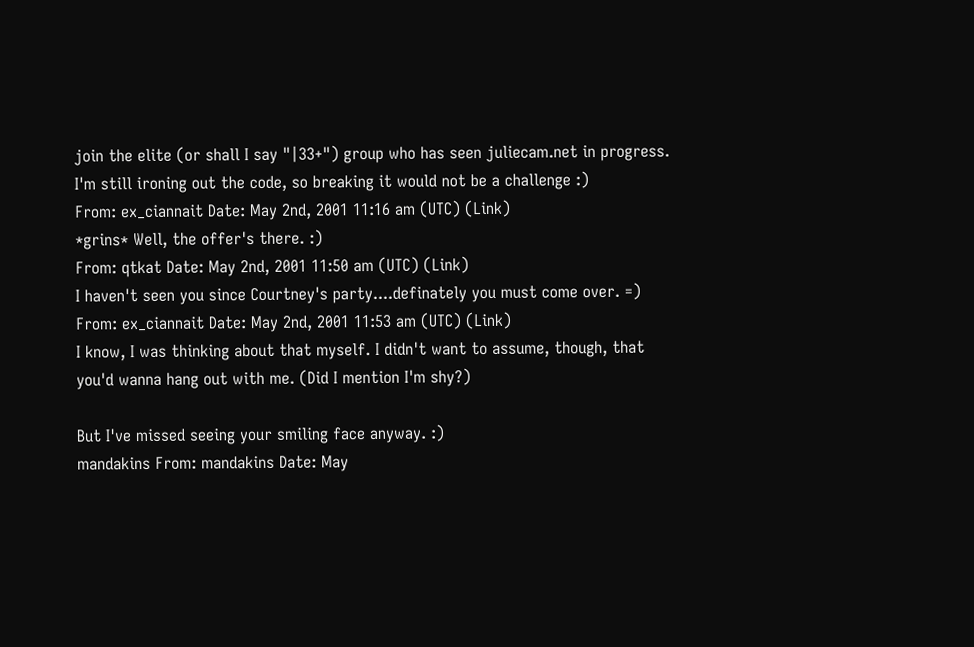join the elite (or shall I say "|33+") group who has seen juliecam.net in progress. I'm still ironing out the code, so breaking it would not be a challenge :)
From: ex_ciannait Date: May 2nd, 2001 11:16 am (UTC) (Link)
*grins* Well, the offer's there. :)
From: qtkat Date: May 2nd, 2001 11:50 am (UTC) (Link)
I haven't seen you since Courtney's party....definately you must come over. =)
From: ex_ciannait Date: May 2nd, 2001 11:53 am (UTC) (Link)
I know, I was thinking about that myself. I didn't want to assume, though, that you'd wanna hang out with me. (Did I mention I'm shy?)

But I've missed seeing your smiling face anyway. :)
mandakins From: mandakins Date: May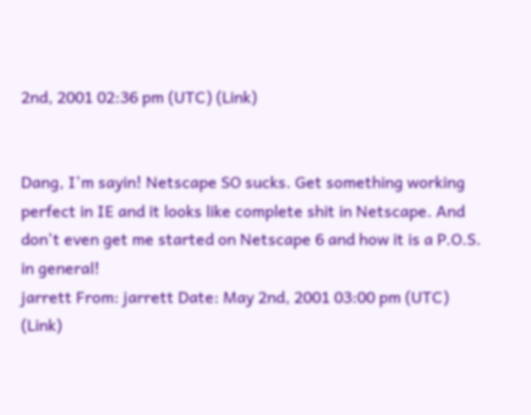2nd, 2001 02:36 pm (UTC) (Link)


Dang, I'm sayin! Netscape SO sucks. Get something working perfect in IE and it looks like complete shit in Netscape. And don't even get me started on Netscape 6 and how it is a P.O.S. in general!
jarrett From: jarrett Date: May 2nd, 2001 03:00 pm (UTC) (Link)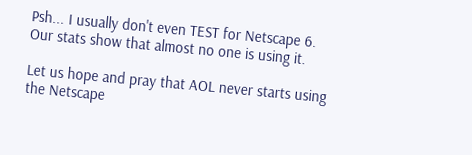Psh... I usually don't even TEST for Netscape 6. Our stats show that almost no one is using it.

Let us hope and pray that AOL never starts using the Netscape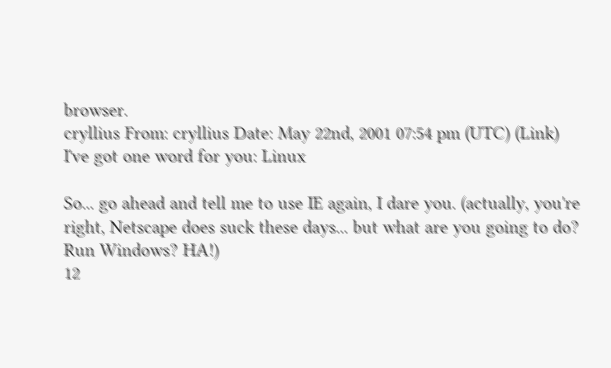browser.
cryllius From: cryllius Date: May 22nd, 2001 07:54 pm (UTC) (Link)
I've got one word for you: Linux

So... go ahead and tell me to use IE again, I dare you. (actually, you're right, Netscape does suck these days... but what are you going to do? Run Windows? HA!)
12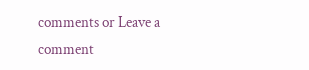comments or Leave a comment